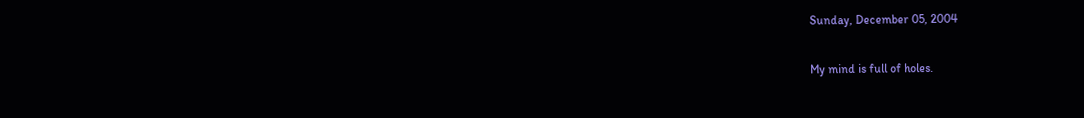Sunday, December 05, 2004

My mind is full of holes.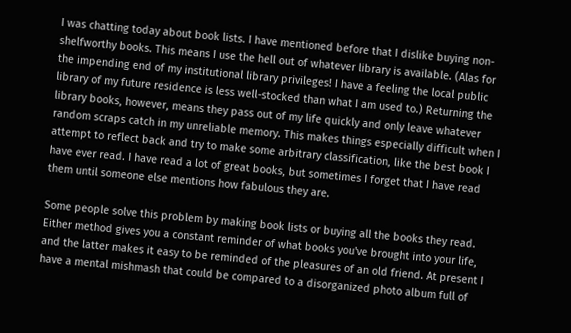I was chatting today about book lists. I have mentioned before that I dislike buying non-shelfworthy books. This means I use the hell out of whatever library is available. (Alas for the impending end of my institutional library privileges! I have a feeling the local public library of my future residence is less well-stocked than what I am used to.) Returning the library books, however, means they pass out of my life quickly and only leave whatever random scraps catch in my unreliable memory. This makes things especially difficult when I attempt to reflect back and try to make some arbitrary classification, like the best book I have ever read. I have read a lot of great books, but sometimes I forget that I have read them until someone else mentions how fabulous they are.

Some people solve this problem by making book lists or buying all the books they read. Either method gives you a constant reminder of what books you've brought into your life, and the latter makes it easy to be reminded of the pleasures of an old friend. At present I have a mental mishmash that could be compared to a disorganized photo album full of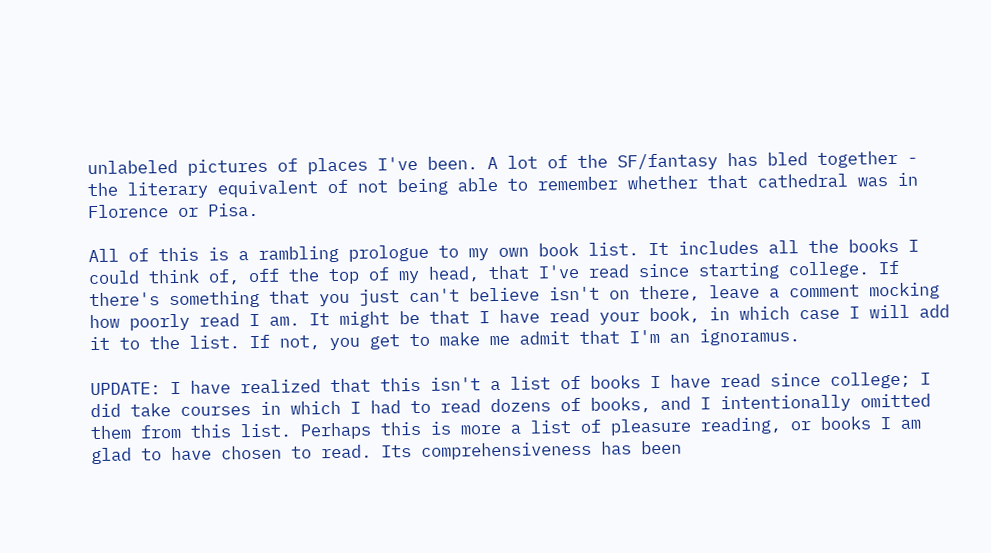unlabeled pictures of places I've been. A lot of the SF/fantasy has bled together - the literary equivalent of not being able to remember whether that cathedral was in Florence or Pisa.

All of this is a rambling prologue to my own book list. It includes all the books I could think of, off the top of my head, that I've read since starting college. If there's something that you just can't believe isn't on there, leave a comment mocking how poorly read I am. It might be that I have read your book, in which case I will add it to the list. If not, you get to make me admit that I'm an ignoramus.

UPDATE: I have realized that this isn't a list of books I have read since college; I did take courses in which I had to read dozens of books, and I intentionally omitted them from this list. Perhaps this is more a list of pleasure reading, or books I am glad to have chosen to read. Its comprehensiveness has been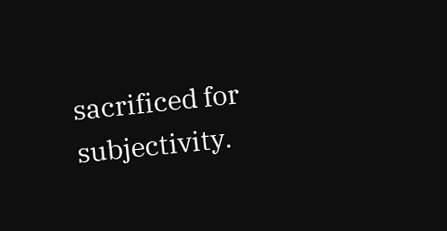sacrificed for subjectivity.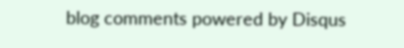blog comments powered by Disqus